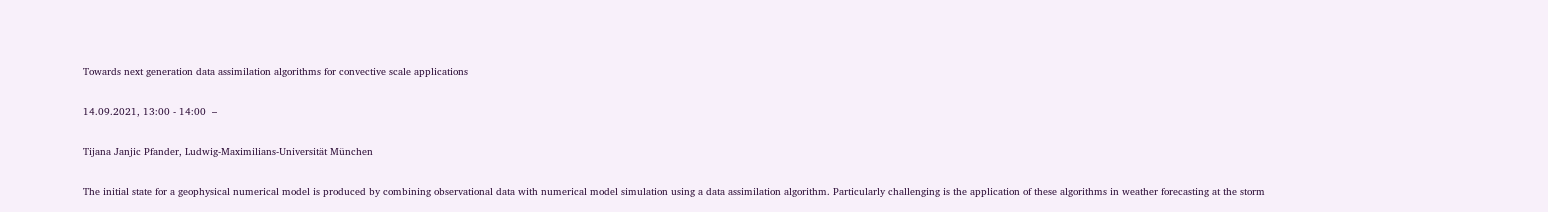Towards next generation data assimilation algorithms for convective scale applications

14.09.2021, 13:00 - 14:00  –

Tijana Janjic Pfander, Ludwig-Maximilians-Universität München

The initial state for a geophysical numerical model is produced by combining observational data with numerical model simulation using a data assimilation algorithm. Particularly challenging is the application of these algorithms in weather forecasting at the storm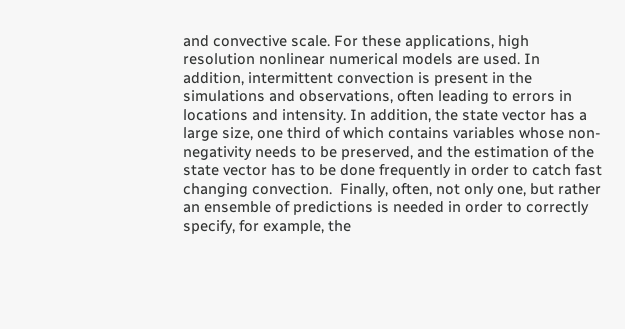and convective scale. For these applications, high resolution nonlinear numerical models are used. In addition, intermittent convection is present in the simulations and observations, often leading to errors in locations and intensity. In addition, the state vector has a large size, one third of which contains variables whose non-negativity needs to be preserved, and the estimation of the state vector has to be done frequently in order to catch fast changing convection.  Finally, often, not only one, but rather an ensemble of predictions is needed in order to correctly specify, for example, the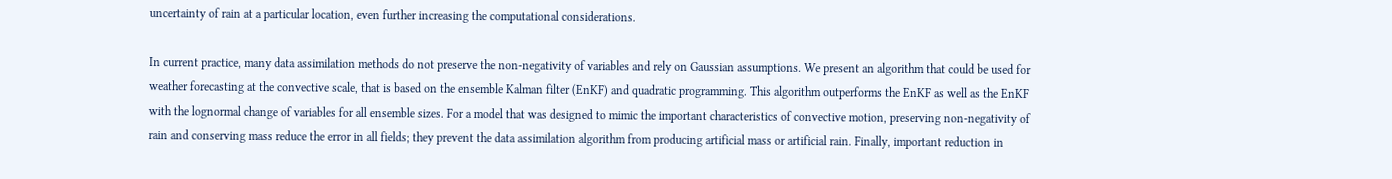uncertainty of rain at a particular location, even further increasing the computational considerations.

In current practice, many data assimilation methods do not preserve the non-negativity of variables and rely on Gaussian assumptions. We present an algorithm that could be used for weather forecasting at the convective scale, that is based on the ensemble Kalman filter (EnKF) and quadratic programming. This algorithm outperforms the EnKF as well as the EnKF with the lognormal change of variables for all ensemble sizes. For a model that was designed to mimic the important characteristics of convective motion, preserving non-negativity of rain and conserving mass reduce the error in all fields; they prevent the data assimilation algorithm from producing artificial mass or artificial rain. Finally, important reduction in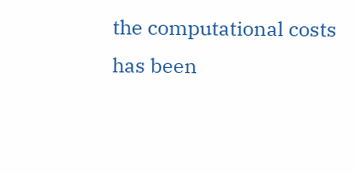the computational costs has been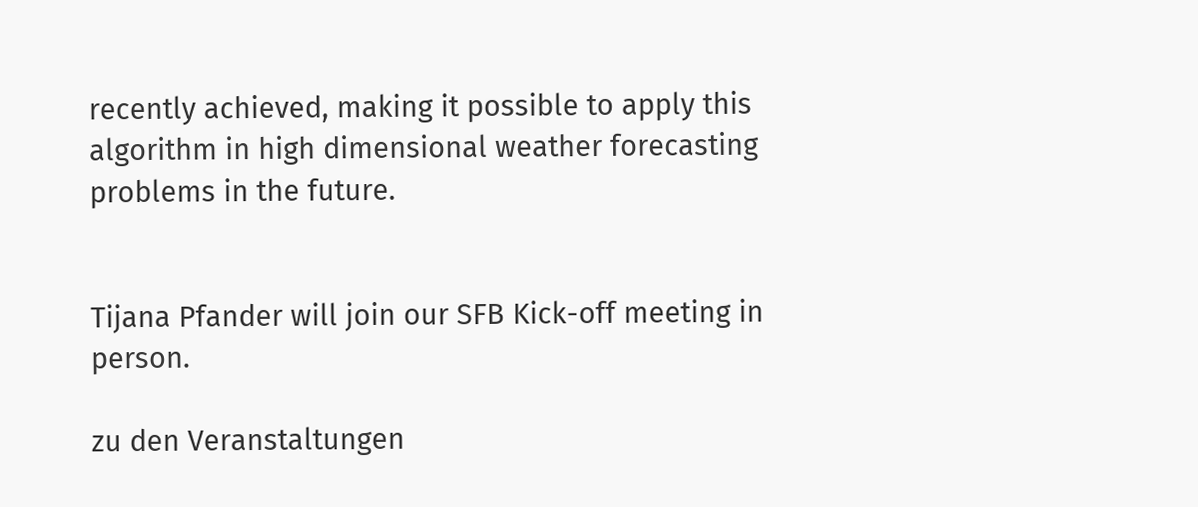recently achieved, making it possible to apply this algorithm in high dimensional weather forecasting problems in the future.


Tijana Pfander will join our SFB Kick-off meeting in person.

zu den Veranstaltungen